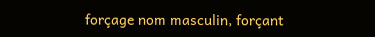forçage nom masculin, forçant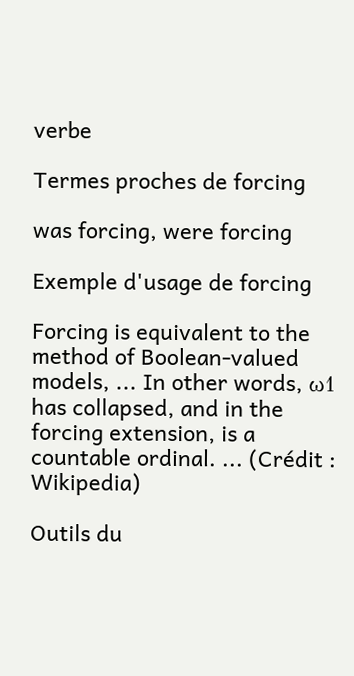verbe

Termes proches de forcing

was forcing, were forcing

Exemple d'usage de forcing

Forcing is equivalent to the method of Boolean-valued models, ... In other words, ω1 has collapsed, and in the forcing extension, is a countable ordinal. ... (Crédit : Wikipedia)

Outils du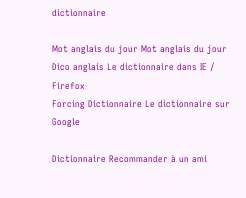dictionnaire

Mot anglais du jour Mot anglais du jour
Dico anglais Le dictionnaire dans IE / Firefox
Forcing Dictionnaire Le dictionnaire sur Google

Dictionnaire Recommander à un ami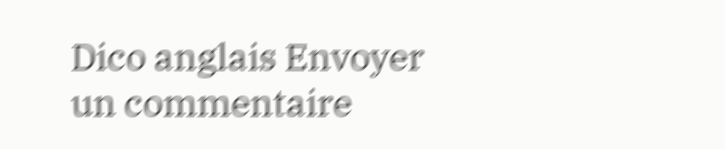Dico anglais Envoyer un commentaire